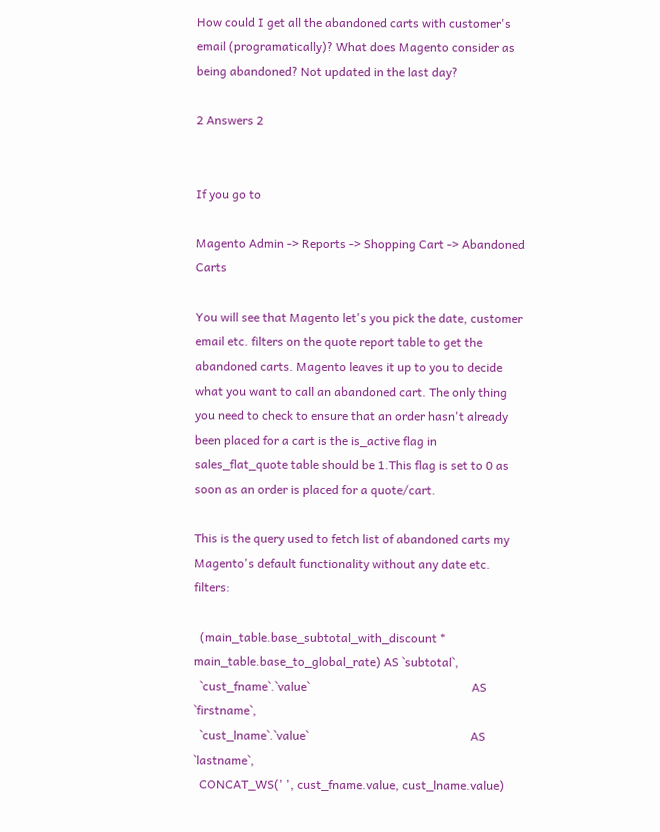How could I get all the abandoned carts with customer's email (programatically)? What does Magento consider as being abandoned? Not updated in the last day?

2 Answers 2


If you go to

Magento Admin -> Reports -> Shopping Cart -> Abandoned Carts

You will see that Magento let's you pick the date, customer email etc. filters on the quote report table to get the abandoned carts. Magento leaves it up to you to decide what you want to call an abandoned cart. The only thing you need to check to ensure that an order hasn't already been placed for a cart is the is_active flag in sales_flat_quote table should be 1.This flag is set to 0 as soon as an order is placed for a quote/cart.

This is the query used to fetch list of abandoned carts my Magento's default functionality without any date etc. filters:

  (main_table.base_subtotal_with_discount * main_table.base_to_global_rate) AS `subtotal`,
  `cust_fname`.`value`                                                      AS `firstname`,
  `cust_lname`.`value`                                                      AS `lastname`,
  CONCAT_WS(' ', cust_fname.value, cust_lname.value)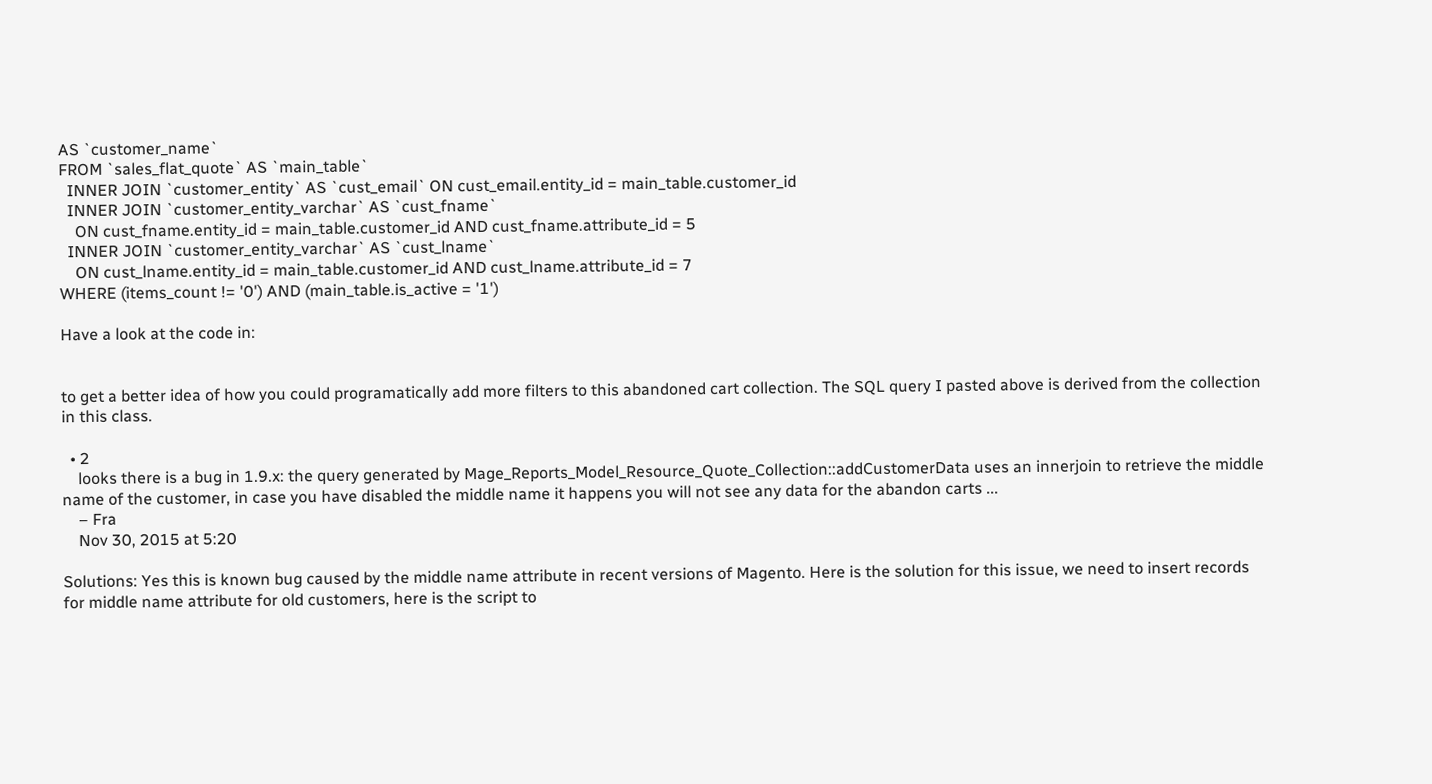AS `customer_name`
FROM `sales_flat_quote` AS `main_table`
  INNER JOIN `customer_entity` AS `cust_email` ON cust_email.entity_id = main_table.customer_id
  INNER JOIN `customer_entity_varchar` AS `cust_fname`
    ON cust_fname.entity_id = main_table.customer_id AND cust_fname.attribute_id = 5
  INNER JOIN `customer_entity_varchar` AS `cust_lname`
    ON cust_lname.entity_id = main_table.customer_id AND cust_lname.attribute_id = 7
WHERE (items_count != '0') AND (main_table.is_active = '1')

Have a look at the code in:


to get a better idea of how you could programatically add more filters to this abandoned cart collection. The SQL query I pasted above is derived from the collection in this class.

  • 2
    looks there is a bug in 1.9.x: the query generated by Mage_Reports_Model_Resource_Quote_Collection::addCustomerData uses an innerjoin to retrieve the middle name of the customer, in case you have disabled the middle name it happens you will not see any data for the abandon carts ...
    – Fra
    Nov 30, 2015 at 5:20

Solutions: Yes this is known bug caused by the middle name attribute in recent versions of Magento. Here is the solution for this issue, we need to insert records for middle name attribute for old customers, here is the script to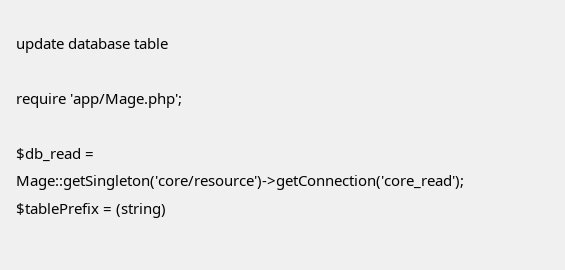update database table

require 'app/Mage.php';

$db_read = Mage::getSingleton('core/resource')->getConnection('core_read');
$tablePrefix = (string)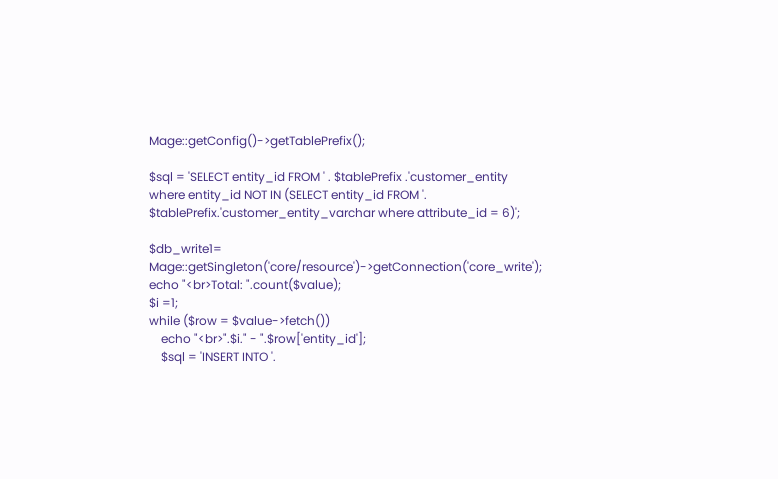Mage::getConfig()->getTablePrefix();

$sql = 'SELECT entity_id FROM ' . $tablePrefix .'customer_entity where entity_id NOT IN (SELECT entity_id FROM '. $tablePrefix.'customer_entity_varchar where attribute_id = 6)';

$db_write1= Mage::getSingleton('core/resource')->getConnection('core_write');
echo "<br>Total: ".count($value);
$i =1;
while ($row = $value->fetch())
    echo "<br>".$i." - ".$row['entity_id'];
    $sql = 'INSERT INTO '.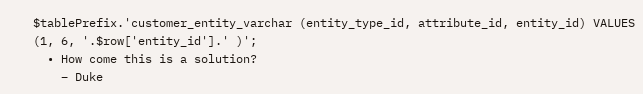$tablePrefix.'customer_entity_varchar (entity_type_id, attribute_id, entity_id) VALUES (1, 6, '.$row['entity_id'].' )';
  • How come this is a solution?
    – Duke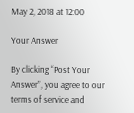May 2, 2018 at 12:00

Your Answer

By clicking “Post Your Answer”, you agree to our terms of service and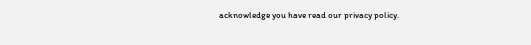acknowledge you have read our privacy policy.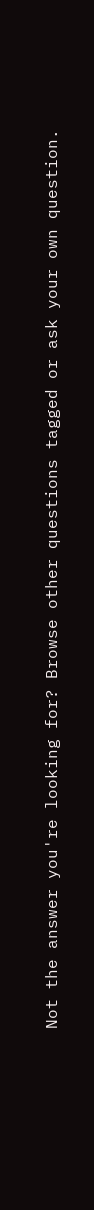Not the answer you're looking for? Browse other questions tagged or ask your own question.